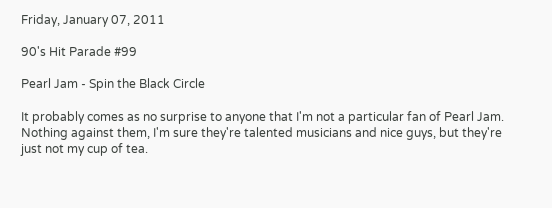Friday, January 07, 2011

90's Hit Parade #99

Pearl Jam - Spin the Black Circle

It probably comes as no surprise to anyone that I'm not a particular fan of Pearl Jam. Nothing against them, I'm sure they're talented musicians and nice guys, but they're just not my cup of tea.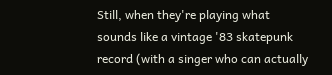Still, when they're playing what sounds like a vintage '83 skatepunk record (with a singer who can actually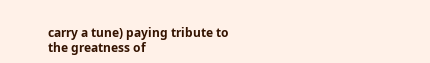carry a tune) paying tribute to the greatness of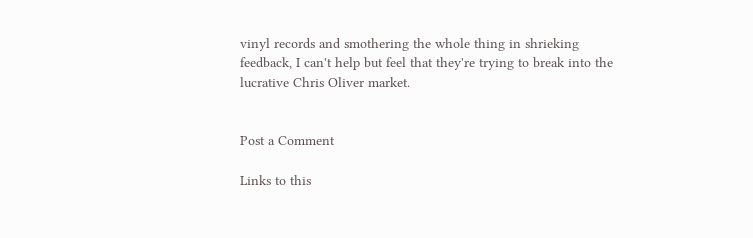vinyl records and smothering the whole thing in shrieking feedback, I can't help but feel that they're trying to break into the lucrative Chris Oliver market.


Post a Comment

Links to this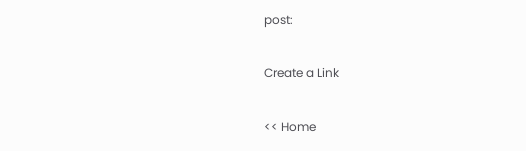post:

Create a Link

<< Home